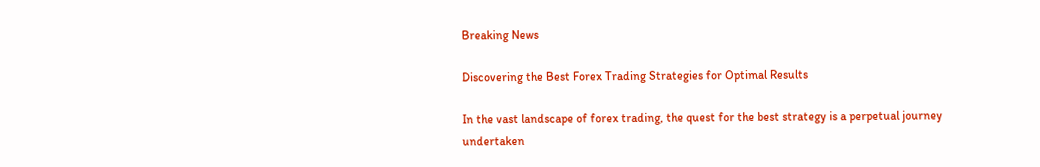Breaking News

Discovering the Best Forex Trading Strategies for Optimal Results

In the vast landscape of forex trading, the quest for the best strategy is a perpetual journey undertaken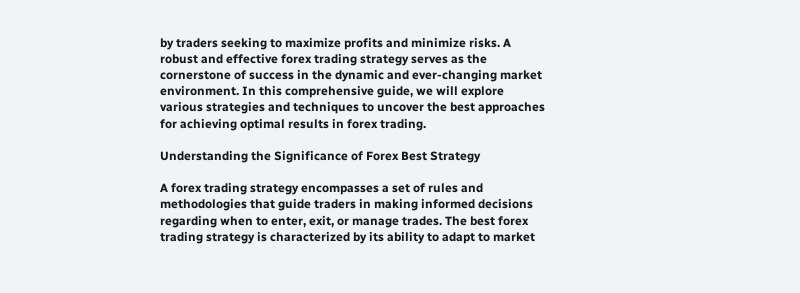by traders seeking to maximize profits and minimize risks. A robust and effective forex trading strategy serves as the cornerstone of success in the dynamic and ever-changing market environment. In this comprehensive guide, we will explore various strategies and techniques to uncover the best approaches for achieving optimal results in forex trading.

Understanding the Significance of Forex Best Strategy

A forex trading strategy encompasses a set of rules and methodologies that guide traders in making informed decisions regarding when to enter, exit, or manage trades. The best forex trading strategy is characterized by its ability to adapt to market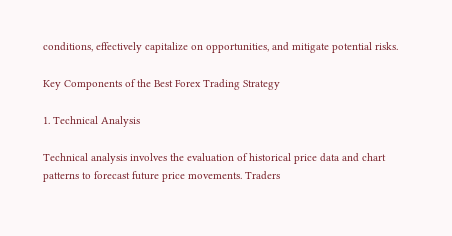conditions, effectively capitalize on opportunities, and mitigate potential risks.

Key Components of the Best Forex Trading Strategy

1. Technical Analysis

Technical analysis involves the evaluation of historical price data and chart patterns to forecast future price movements. Traders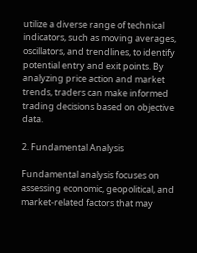utilize a diverse range of technical indicators, such as moving averages, oscillators, and trendlines, to identify potential entry and exit points. By analyzing price action and market trends, traders can make informed trading decisions based on objective data.

2. Fundamental Analysis

Fundamental analysis focuses on assessing economic, geopolitical, and market-related factors that may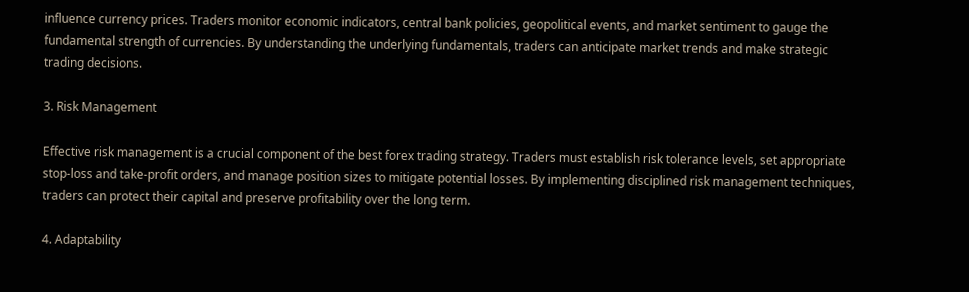influence currency prices. Traders monitor economic indicators, central bank policies, geopolitical events, and market sentiment to gauge the fundamental strength of currencies. By understanding the underlying fundamentals, traders can anticipate market trends and make strategic trading decisions.

3. Risk Management

Effective risk management is a crucial component of the best forex trading strategy. Traders must establish risk tolerance levels, set appropriate stop-loss and take-profit orders, and manage position sizes to mitigate potential losses. By implementing disciplined risk management techniques, traders can protect their capital and preserve profitability over the long term.

4. Adaptability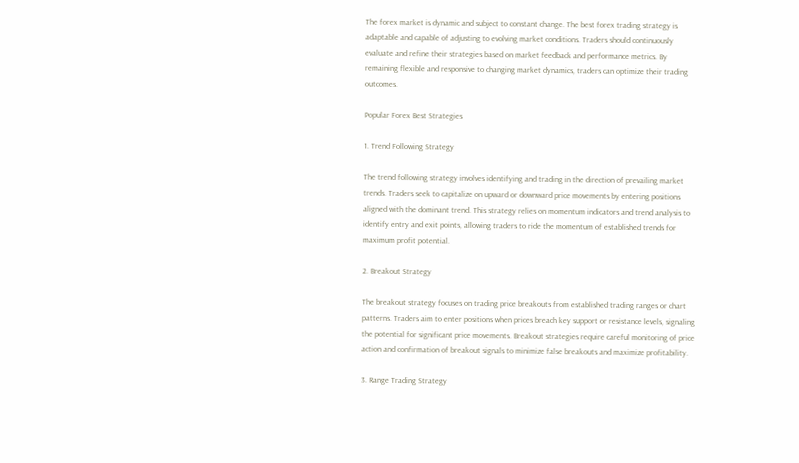The forex market is dynamic and subject to constant change. The best forex trading strategy is adaptable and capable of adjusting to evolving market conditions. Traders should continuously evaluate and refine their strategies based on market feedback and performance metrics. By remaining flexible and responsive to changing market dynamics, traders can optimize their trading outcomes.

Popular Forex Best Strategies

1. Trend Following Strategy

The trend following strategy involves identifying and trading in the direction of prevailing market trends. Traders seek to capitalize on upward or downward price movements by entering positions aligned with the dominant trend. This strategy relies on momentum indicators and trend analysis to identify entry and exit points, allowing traders to ride the momentum of established trends for maximum profit potential.

2. Breakout Strategy

The breakout strategy focuses on trading price breakouts from established trading ranges or chart patterns. Traders aim to enter positions when prices breach key support or resistance levels, signaling the potential for significant price movements. Breakout strategies require careful monitoring of price action and confirmation of breakout signals to minimize false breakouts and maximize profitability.

3. Range Trading Strategy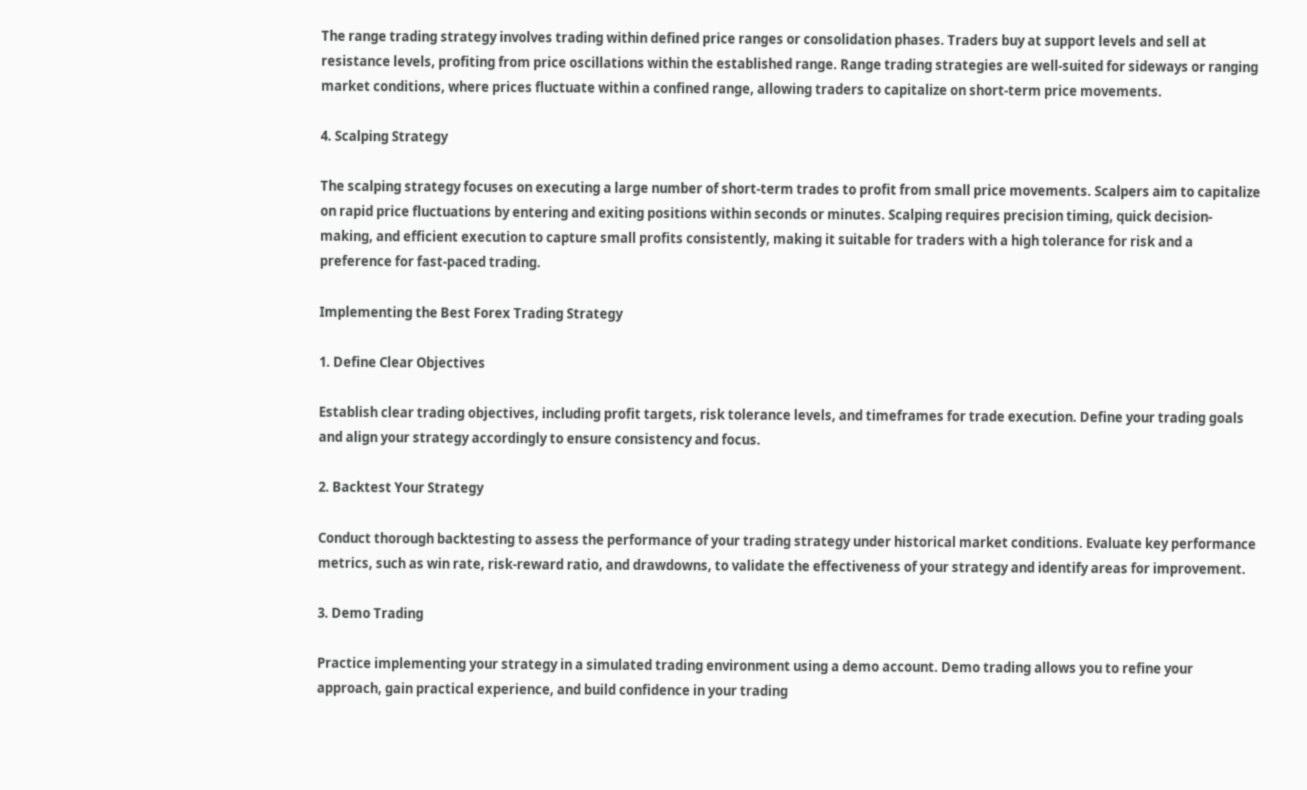The range trading strategy involves trading within defined price ranges or consolidation phases. Traders buy at support levels and sell at resistance levels, profiting from price oscillations within the established range. Range trading strategies are well-suited for sideways or ranging market conditions, where prices fluctuate within a confined range, allowing traders to capitalize on short-term price movements.

4. Scalping Strategy

The scalping strategy focuses on executing a large number of short-term trades to profit from small price movements. Scalpers aim to capitalize on rapid price fluctuations by entering and exiting positions within seconds or minutes. Scalping requires precision timing, quick decision-making, and efficient execution to capture small profits consistently, making it suitable for traders with a high tolerance for risk and a preference for fast-paced trading.

Implementing the Best Forex Trading Strategy

1. Define Clear Objectives

Establish clear trading objectives, including profit targets, risk tolerance levels, and timeframes for trade execution. Define your trading goals and align your strategy accordingly to ensure consistency and focus.

2. Backtest Your Strategy

Conduct thorough backtesting to assess the performance of your trading strategy under historical market conditions. Evaluate key performance metrics, such as win rate, risk-reward ratio, and drawdowns, to validate the effectiveness of your strategy and identify areas for improvement.

3. Demo Trading

Practice implementing your strategy in a simulated trading environment using a demo account. Demo trading allows you to refine your approach, gain practical experience, and build confidence in your trading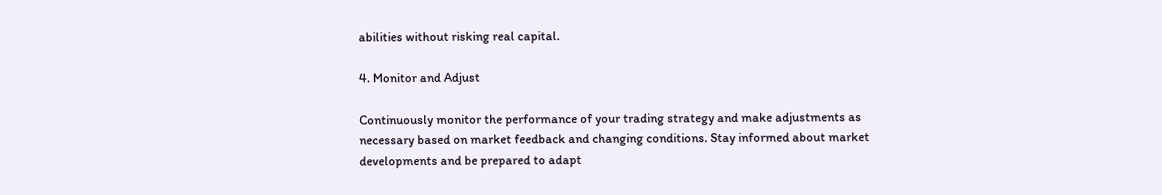abilities without risking real capital.

4. Monitor and Adjust

Continuously monitor the performance of your trading strategy and make adjustments as necessary based on market feedback and changing conditions. Stay informed about market developments and be prepared to adapt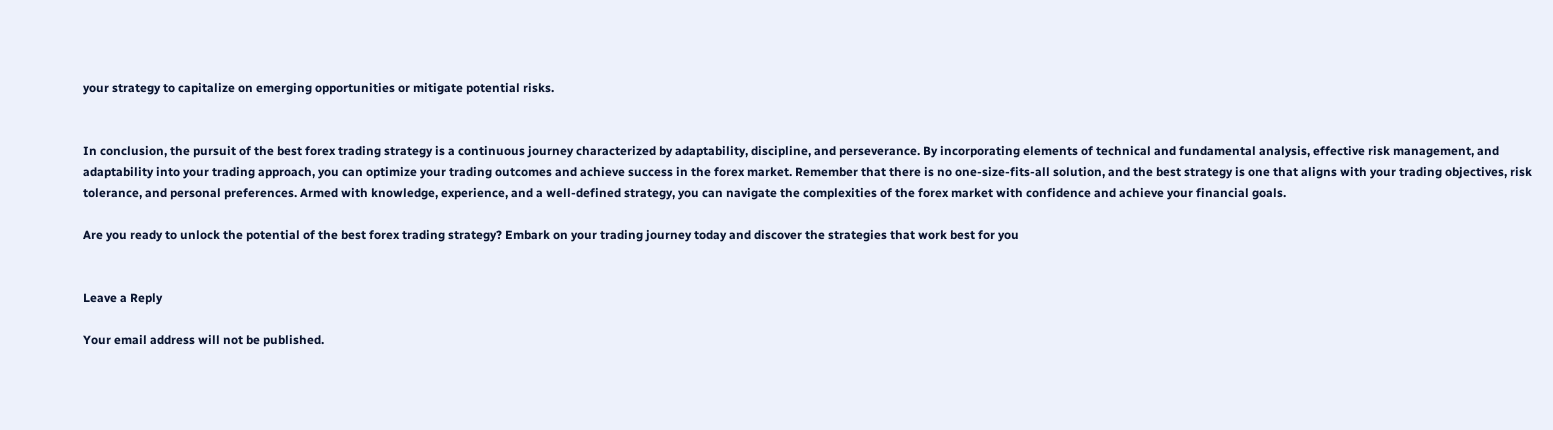your strategy to capitalize on emerging opportunities or mitigate potential risks.


In conclusion, the pursuit of the best forex trading strategy is a continuous journey characterized by adaptability, discipline, and perseverance. By incorporating elements of technical and fundamental analysis, effective risk management, and adaptability into your trading approach, you can optimize your trading outcomes and achieve success in the forex market. Remember that there is no one-size-fits-all solution, and the best strategy is one that aligns with your trading objectives, risk tolerance, and personal preferences. Armed with knowledge, experience, and a well-defined strategy, you can navigate the complexities of the forex market with confidence and achieve your financial goals.

Are you ready to unlock the potential of the best forex trading strategy? Embark on your trading journey today and discover the strategies that work best for you


Leave a Reply

Your email address will not be published.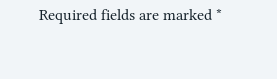Required fields are marked *